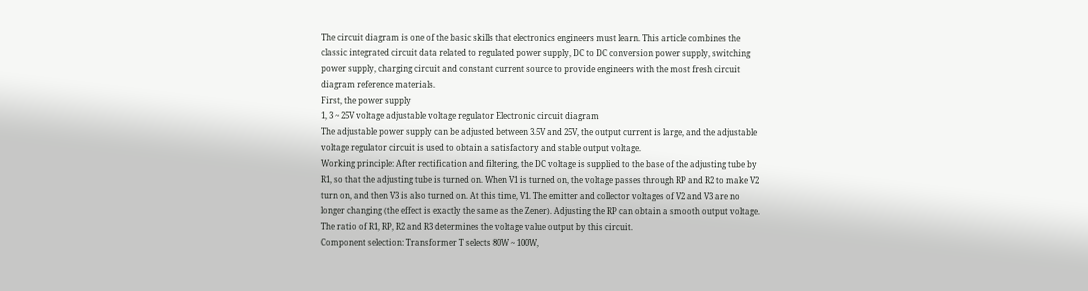The circuit diagram is one of the basic skills that electronics engineers must learn. This article combines the classic integrated circuit data related to regulated power supply, DC to DC conversion power supply, switching power supply, charging circuit and constant current source to provide engineers with the most fresh circuit diagram reference materials.
First, the power supply
1, 3 ~ 25V voltage adjustable voltage regulator Electronic circuit diagram
The adjustable power supply can be adjusted between 3.5V and 25V, the output current is large, and the adjustable voltage regulator circuit is used to obtain a satisfactory and stable output voltage.
Working principle: After rectification and filtering, the DC voltage is supplied to the base of the adjusting tube by R1, so that the adjusting tube is turned on. When V1 is turned on, the voltage passes through RP and R2 to make V2 turn on, and then V3 is also turned on. At this time, V1. The emitter and collector voltages of V2 and V3 are no longer changing (the effect is exactly the same as the Zener). Adjusting the RP can obtain a smooth output voltage. The ratio of R1, RP, R2 and R3 determines the voltage value output by this circuit.
Component selection: Transformer T selects 80W ~ 100W,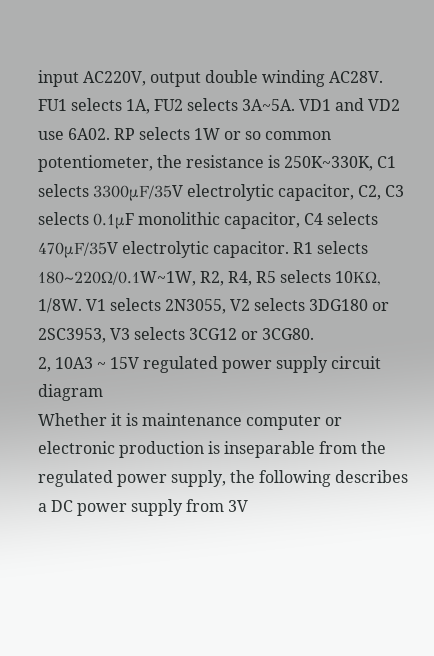input AC220V, output double winding AC28V. FU1 selects 1A, FU2 selects 3A~5A. VD1 and VD2 use 6A02. RP selects 1W or so common potentiometer, the resistance is 250K~330K, C1 selects 3300μF/35V electrolytic capacitor, C2, C3 selects 0.1μF monolithic capacitor, C4 selects 470μF/35V electrolytic capacitor. R1 selects 180~220Ω/0.1W~1W, R2, R4, R5 selects 10KΩ, 1/8W. V1 selects 2N3055, V2 selects 3DG180 or 2SC3953, V3 selects 3CG12 or 3CG80.
2, 10A3 ~ 15V regulated power supply circuit diagram
Whether it is maintenance computer or electronic production is inseparable from the regulated power supply, the following describes a DC power supply from 3V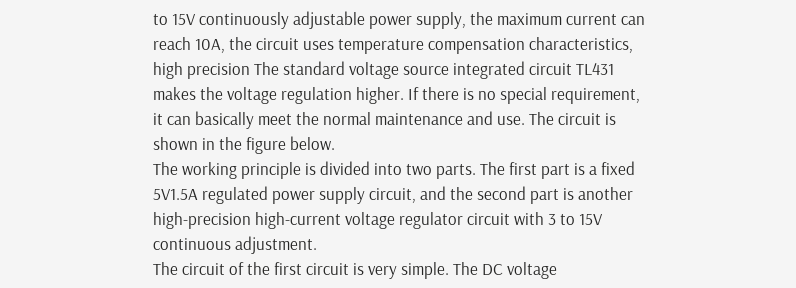to 15V continuously adjustable power supply, the maximum current can reach 10A, the circuit uses temperature compensation characteristics, high precision The standard voltage source integrated circuit TL431 makes the voltage regulation higher. If there is no special requirement, it can basically meet the normal maintenance and use. The circuit is shown in the figure below.
The working principle is divided into two parts. The first part is a fixed 5V1.5A regulated power supply circuit, and the second part is another high-precision high-current voltage regulator circuit with 3 to 15V continuous adjustment.
The circuit of the first circuit is very simple. The DC voltage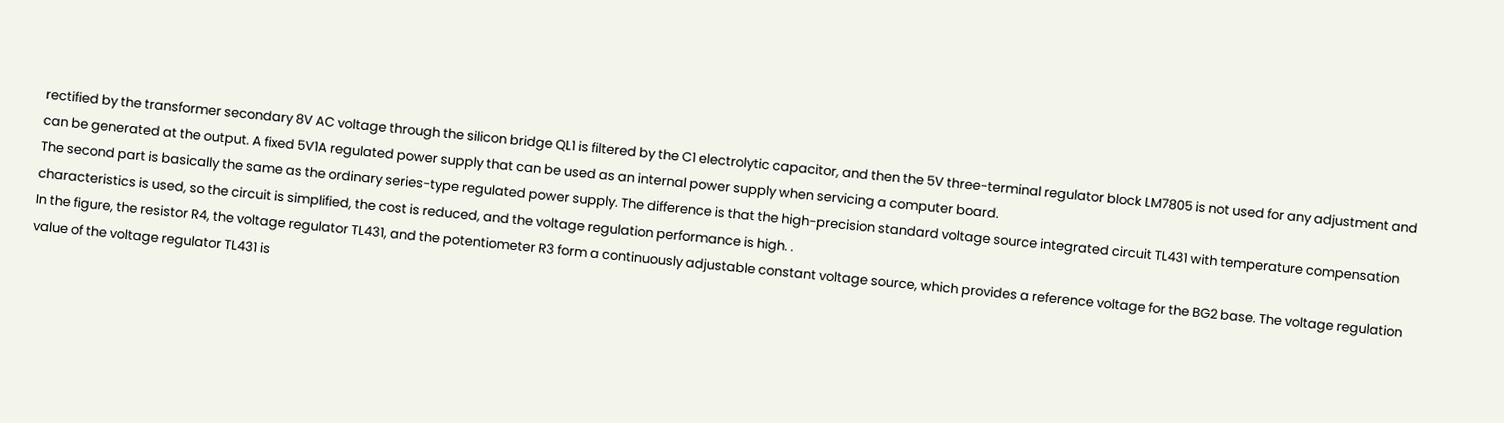rectified by the transformer secondary 8V AC voltage through the silicon bridge QL1 is filtered by the C1 electrolytic capacitor, and then the 5V three-terminal regulator block LM7805 is not used for any adjustment and can be generated at the output. A fixed 5V1A regulated power supply that can be used as an internal power supply when servicing a computer board.
The second part is basically the same as the ordinary series-type regulated power supply. The difference is that the high-precision standard voltage source integrated circuit TL431 with temperature compensation characteristics is used, so the circuit is simplified, the cost is reduced, and the voltage regulation performance is high. .
In the figure, the resistor R4, the voltage regulator TL431, and the potentiometer R3 form a continuously adjustable constant voltage source, which provides a reference voltage for the BG2 base. The voltage regulation value of the voltage regulator TL431 is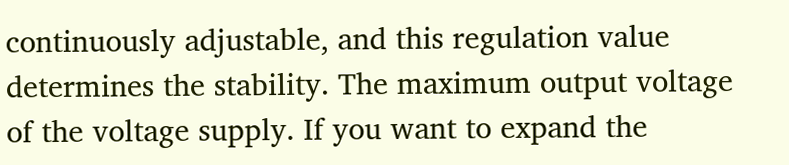continuously adjustable, and this regulation value determines the stability. The maximum output voltage of the voltage supply. If you want to expand the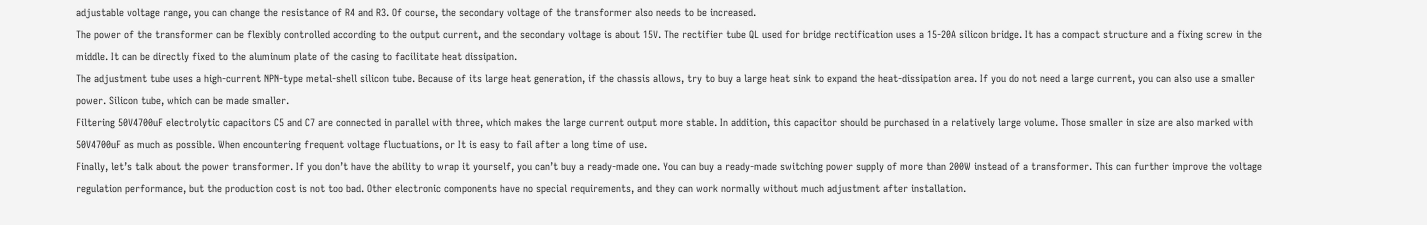adjustable voltage range, you can change the resistance of R4 and R3. Of course, the secondary voltage of the transformer also needs to be increased.
The power of the transformer can be flexibly controlled according to the output current, and the secondary voltage is about 15V. The rectifier tube QL used for bridge rectification uses a 15-20A silicon bridge. It has a compact structure and a fixing screw in the middle. It can be directly fixed to the aluminum plate of the casing to facilitate heat dissipation.
The adjustment tube uses a high-current NPN-type metal-shell silicon tube. Because of its large heat generation, if the chassis allows, try to buy a large heat sink to expand the heat-dissipation area. If you do not need a large current, you can also use a smaller power. Silicon tube, which can be made smaller.
Filtering 50V4700uF electrolytic capacitors C5 and C7 are connected in parallel with three, which makes the large current output more stable. In addition, this capacitor should be purchased in a relatively large volume. Those smaller in size are also marked with 50V4700uF as much as possible. When encountering frequent voltage fluctuations, or It is easy to fail after a long time of use.
Finally, let’s talk about the power transformer. If you don’t have the ability to wrap it yourself, you can’t buy a ready-made one. You can buy a ready-made switching power supply of more than 200W instead of a transformer. This can further improve the voltage regulation performance, but the production cost is not too bad. Other electronic components have no special requirements, and they can work normally without much adjustment after installation.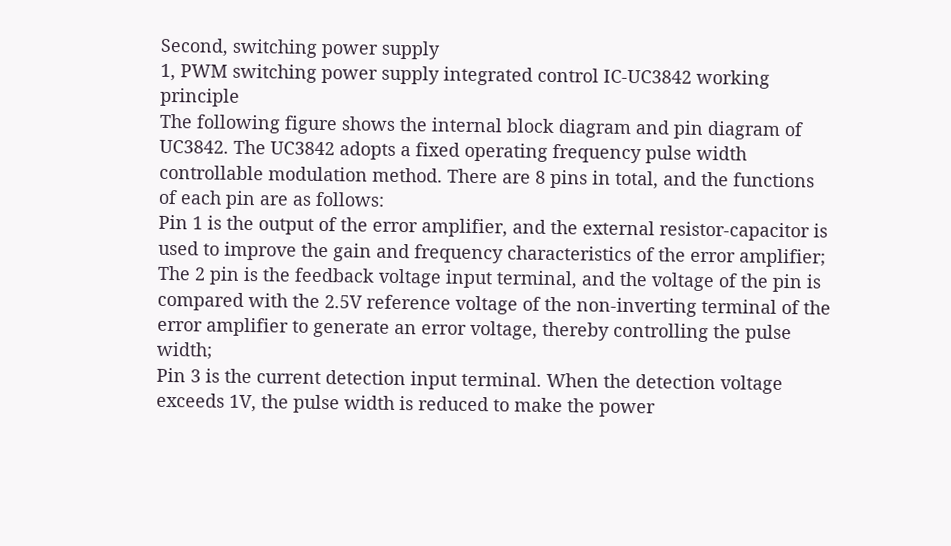Second, switching power supply
1, PWM switching power supply integrated control IC-UC3842 working principle
The following figure shows the internal block diagram and pin diagram of UC3842. The UC3842 adopts a fixed operating frequency pulse width controllable modulation method. There are 8 pins in total, and the functions of each pin are as follows:
Pin 1 is the output of the error amplifier, and the external resistor-capacitor is used to improve the gain and frequency characteristics of the error amplifier;
The 2 pin is the feedback voltage input terminal, and the voltage of the pin is compared with the 2.5V reference voltage of the non-inverting terminal of the error amplifier to generate an error voltage, thereby controlling the pulse width;
Pin 3 is the current detection input terminal. When the detection voltage exceeds 1V, the pulse width is reduced to make the power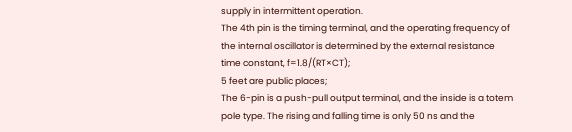supply in intermittent operation.
The 4th pin is the timing terminal, and the operating frequency of the internal oscillator is determined by the external resistance time constant, f=1.8/(RT×CT);
5 feet are public places;
The 6-pin is a push-pull output terminal, and the inside is a totem pole type. The rising and falling time is only 50 ns and the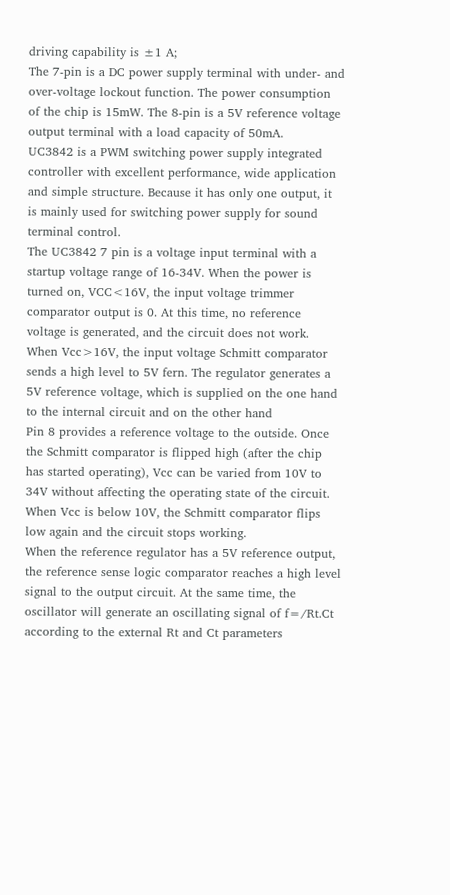driving capability is ±1 A;
The 7-pin is a DC power supply terminal with under- and over-voltage lockout function. The power consumption of the chip is 15mW. The 8-pin is a 5V reference voltage output terminal with a load capacity of 50mA.
UC3842 is a PWM switching power supply integrated controller with excellent performance, wide application and simple structure. Because it has only one output, it is mainly used for switching power supply for sound terminal control.
The UC3842 7 pin is a voltage input terminal with a startup voltage range of 16-34V. When the power is turned on, VCC<16V, the input voltage trimmer comparator output is 0. At this time, no reference voltage is generated, and the circuit does not work. When Vcc>16V, the input voltage Schmitt comparator sends a high level to 5V fern. The regulator generates a 5V reference voltage, which is supplied on the one hand to the internal circuit and on the other hand
Pin 8 provides a reference voltage to the outside. Once the Schmitt comparator is flipped high (after the chip has started operating), Vcc can be varied from 10V to 34V without affecting the operating state of the circuit. When Vcc is below 10V, the Schmitt comparator flips low again and the circuit stops working.
When the reference regulator has a 5V reference output, the reference sense logic comparator reaches a high level signal to the output circuit. At the same time, the oscillator will generate an oscillating signal of f=/Rt.Ct according to the external Rt and Ct parameters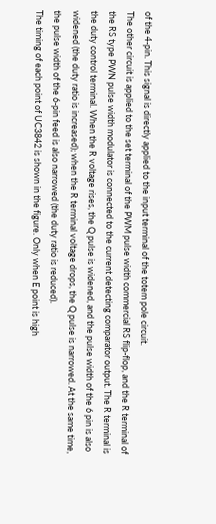of the 4-pin. This signal is directly applied to the input terminal of the totem pole circuit.
The other circuit is applied to the set terminal of the PWM pulse width commercial RS flip-flop, and the R terminal of the RS type PWN pulse width modulator is connected to the current detecting comparator output. The R terminal is the duty control terminal. When the R voltage rises, the Q pulse is widened, and the pulse width of the 6 pin is also widened (the duty ratio is increased); when the R terminal voltage drops, the Q pulse is narrowed. At the same time, the pulse width of the 6-pin feed is also narrowed (the duty ratio is reduced).
The timing of each point of UC3842 is shown in the figure. Only when E point is high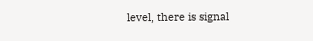level, there is signal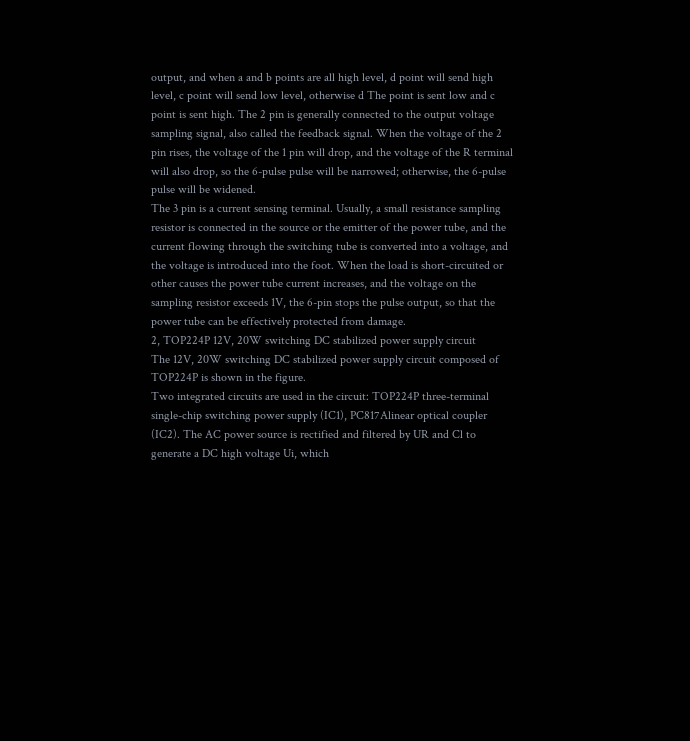output, and when a and b points are all high level, d point will send high level, c point will send low level, otherwise d The point is sent low and c point is sent high. The 2 pin is generally connected to the output voltage sampling signal, also called the feedback signal. When the voltage of the 2 pin rises, the voltage of the 1 pin will drop, and the voltage of the R terminal will also drop, so the 6-pulse pulse will be narrowed; otherwise, the 6-pulse pulse will be widened.
The 3 pin is a current sensing terminal. Usually, a small resistance sampling resistor is connected in the source or the emitter of the power tube, and the current flowing through the switching tube is converted into a voltage, and the voltage is introduced into the foot. When the load is short-circuited or other causes the power tube current increases, and the voltage on the sampling resistor exceeds 1V, the 6-pin stops the pulse output, so that the power tube can be effectively protected from damage.
2, TOP224P 12V, 20W switching DC stabilized power supply circuit
The 12V, 20W switching DC stabilized power supply circuit composed of TOP224P is shown in the figure.
Two integrated circuits are used in the circuit: TOP224P three-terminal single-chip switching power supply (IC1), PC817Alinear optical coupler (IC2). The AC power source is rectified and filtered by UR and Cl to generate a DC high voltage Ui, which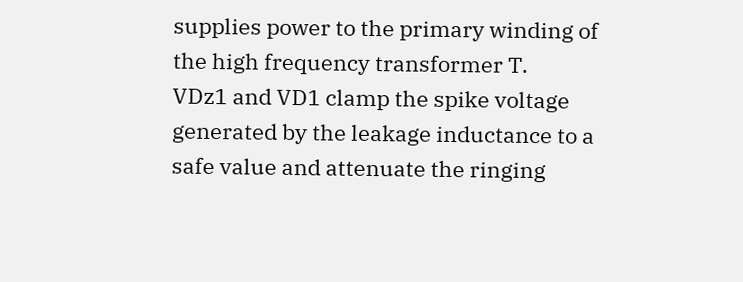supplies power to the primary winding of the high frequency transformer T.
VDz1 and VD1 clamp the spike voltage generated by the leakage inductance to a safe value and attenuate the ringing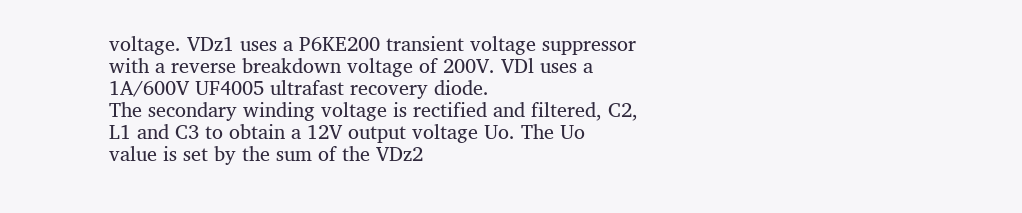voltage. VDz1 uses a P6KE200 transient voltage suppressor with a reverse breakdown voltage of 200V. VDl uses a 1A/600V UF4005 ultrafast recovery diode.
The secondary winding voltage is rectified and filtered, C2, L1 and C3 to obtain a 12V output voltage Uo. The Uo value is set by the sum of the VDz2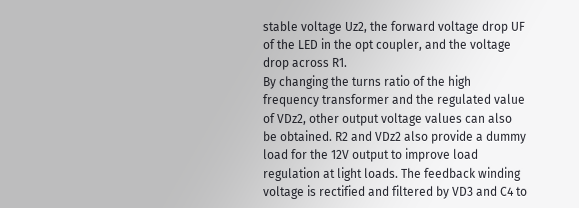stable voltage Uz2, the forward voltage drop UF of the LED in the opt coupler, and the voltage drop across R1.
By changing the turns ratio of the high frequency transformer and the regulated value of VDz2, other output voltage values can also be obtained. R2 and VDz2 also provide a dummy load for the 12V output to improve load regulation at light loads. The feedback winding voltage is rectified and filtered by VD3 and C4 to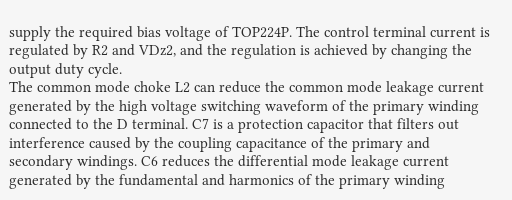supply the required bias voltage of TOP224P. The control terminal current is regulated by R2 and VDz2, and the regulation is achieved by changing the output duty cycle.
The common mode choke L2 can reduce the common mode leakage current generated by the high voltage switching waveform of the primary winding connected to the D terminal. C7 is a protection capacitor that filters out interference caused by the coupling capacitance of the primary and secondary windings. C6 reduces the differential mode leakage current generated by the fundamental and harmonics of the primary winding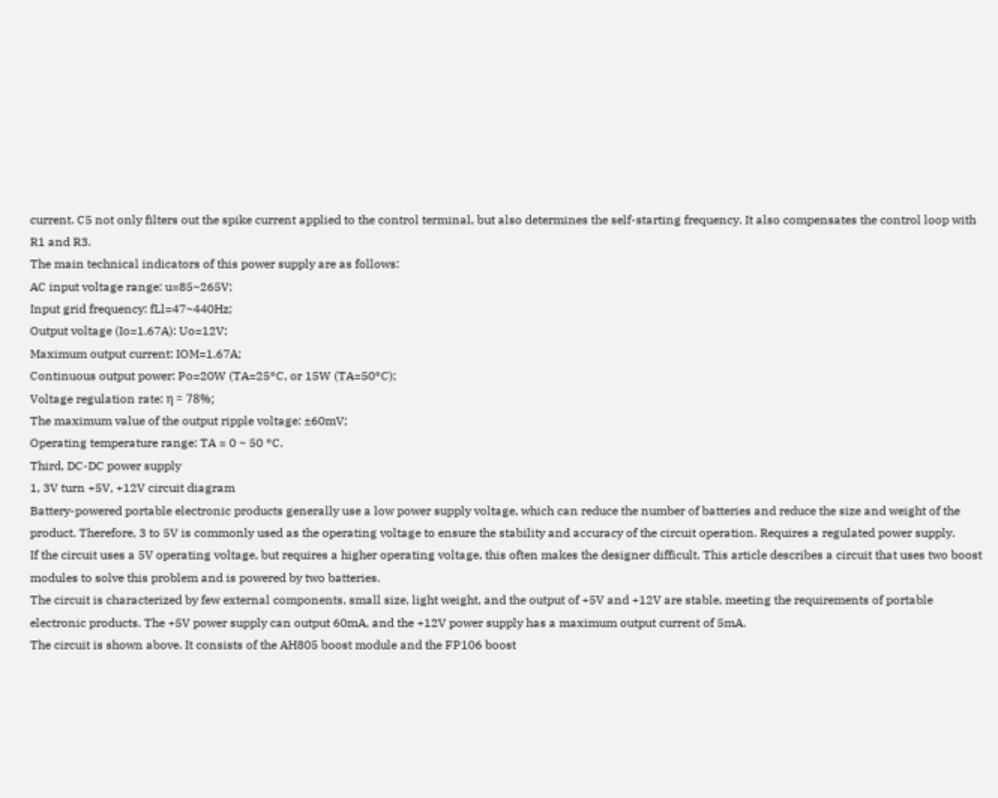current. C5 not only filters out the spike current applied to the control terminal, but also determines the self-starting frequency. It also compensates the control loop with R1 and R3.
The main technical indicators of this power supply are as follows:
AC input voltage range: u=85~265V;
Input grid frequency: fLl=47~440Hz;
Output voltage (Io=1.67A): Uo=12V;
Maximum output current: IOM=1.67A;
Continuous output power: Po=20W (TA=25°C, or 15W (TA=50°C);
Voltage regulation rate: η = 78%;
The maximum value of the output ripple voltage: ±60mV;
Operating temperature range: TA = 0 ~ 50 °C.
Third, DC-DC power supply
1, 3V turn +5V, +12V circuit diagram
Battery-powered portable electronic products generally use a low power supply voltage, which can reduce the number of batteries and reduce the size and weight of the product. Therefore, 3 to 5V is commonly used as the operating voltage to ensure the stability and accuracy of the circuit operation. Requires a regulated power supply.
If the circuit uses a 5V operating voltage, but requires a higher operating voltage, this often makes the designer difficult. This article describes a circuit that uses two boost modules to solve this problem and is powered by two batteries.
The circuit is characterized by few external components, small size, light weight, and the output of +5V and +12V are stable, meeting the requirements of portable electronic products. The +5V power supply can output 60mA, and the +12V power supply has a maximum output current of 5mA.
The circuit is shown above. It consists of the AH805 boost module and the FP106 boost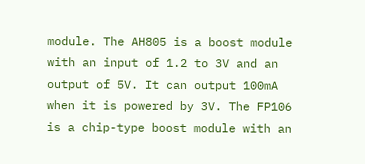module. The AH805 is a boost module with an input of 1.2 to 3V and an output of 5V. It can output 100mA when it is powered by 3V. The FP106 is a chip-type boost module with an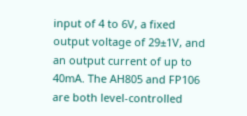input of 4 to 6V, a fixed output voltage of 29±1V, and an output current of up to 40mA. The AH805 and FP106 are both level-controlled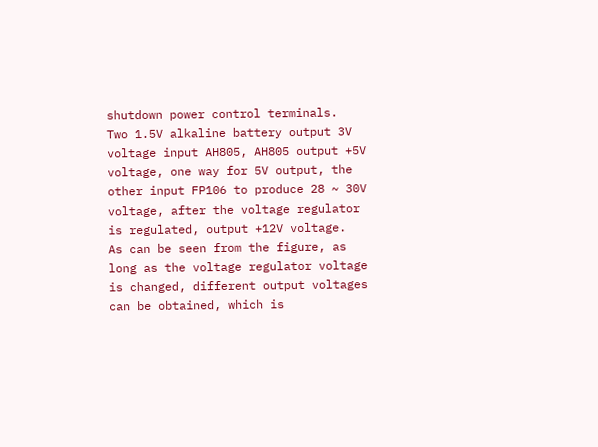shutdown power control terminals.
Two 1.5V alkaline battery output 3V voltage input AH805, AH805 output +5V voltage, one way for 5V output, the other input FP106 to produce 28 ~ 30V voltage, after the voltage regulator is regulated, output +12V voltage.
As can be seen from the figure, as long as the voltage regulator voltage is changed, different output voltages can be obtained, which is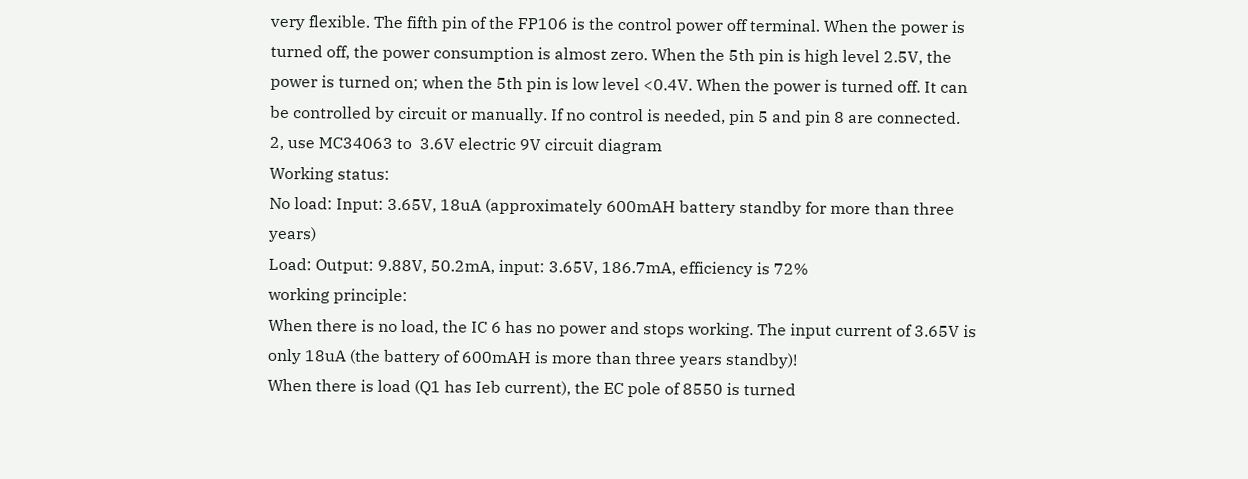very flexible. The fifth pin of the FP106 is the control power off terminal. When the power is turned off, the power consumption is almost zero. When the 5th pin is high level 2.5V, the power is turned on; when the 5th pin is low level <0.4V. When the power is turned off. It can be controlled by circuit or manually. If no control is needed, pin 5 and pin 8 are connected.
2, use MC34063 to  3.6V electric 9V circuit diagram
Working status:
No load: Input: 3.65V, 18uA (approximately 600mAH battery standby for more than three years)
Load: Output: 9.88V, 50.2mA, input: 3.65V, 186.7mA, efficiency is 72%
working principle:
When there is no load, the IC 6 has no power and stops working. The input current of 3.65V is only 18uA (the battery of 600mAH is more than three years standby)!
When there is load (Q1 has Ieb current), the EC pole of 8550 is turned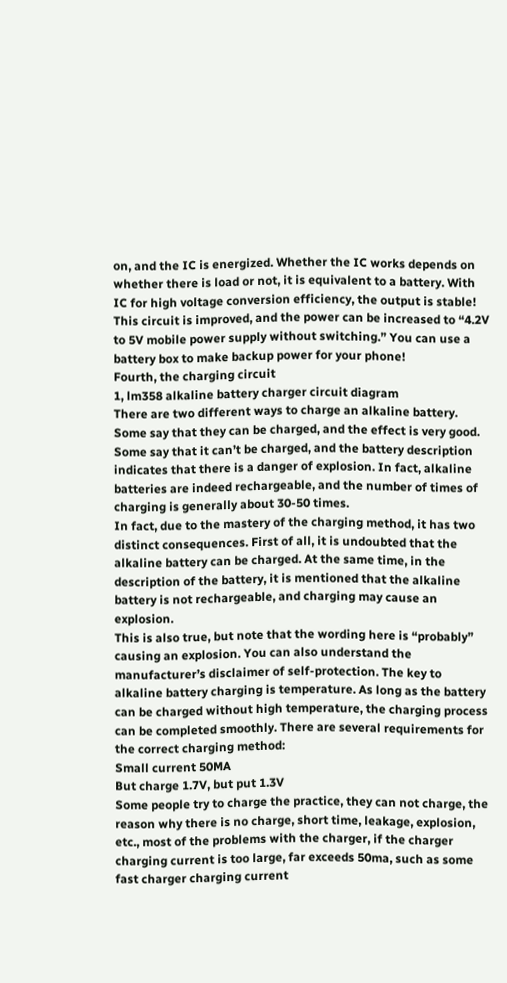on, and the IC is energized. Whether the IC works depends on whether there is load or not, it is equivalent to a battery. With IC for high voltage conversion efficiency, the output is stable!
This circuit is improved, and the power can be increased to “4.2V to 5V mobile power supply without switching.” You can use a battery box to make backup power for your phone!
Fourth, the charging circuit
1, lm358 alkaline battery charger circuit diagram
There are two different ways to charge an alkaline battery. Some say that they can be charged, and the effect is very good. Some say that it can’t be charged, and the battery description indicates that there is a danger of explosion. In fact, alkaline batteries are indeed rechargeable, and the number of times of charging is generally about 30-50 times.
In fact, due to the mastery of the charging method, it has two distinct consequences. First of all, it is undoubted that the alkaline battery can be charged. At the same time, in the description of the battery, it is mentioned that the alkaline battery is not rechargeable, and charging may cause an explosion.
This is also true, but note that the wording here is “probably” causing an explosion. You can also understand the manufacturer’s disclaimer of self-protection. The key to alkaline battery charging is temperature. As long as the battery can be charged without high temperature, the charging process can be completed smoothly. There are several requirements for the correct charging method:
Small current 50MA
But charge 1.7V, but put 1.3V
Some people try to charge the practice, they can not charge, the reason why there is no charge, short time, leakage, explosion, etc., most of the problems with the charger, if the charger charging current is too large, far exceeds 50ma, such as some fast charger charging current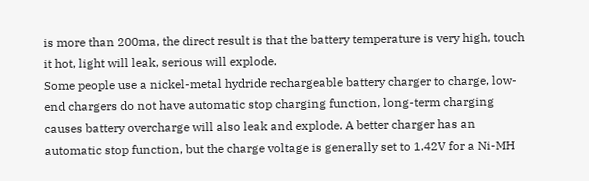is more than 200ma, the direct result is that the battery temperature is very high, touch it hot, light will leak, serious will explode.
Some people use a nickel-metal hydride rechargeable battery charger to charge, low-end chargers do not have automatic stop charging function, long-term charging causes battery overcharge will also leak and explode. A better charger has an automatic stop function, but the charge voltage is generally set to 1.42V for a Ni-MH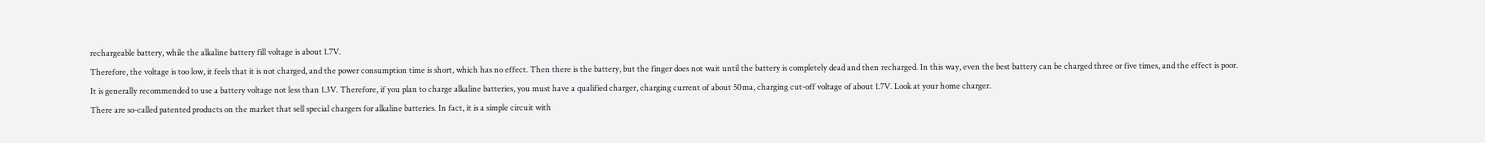rechargeable battery, while the alkaline battery fill voltage is about 1.7V.
Therefore, the voltage is too low, it feels that it is not charged, and the power consumption time is short, which has no effect. Then there is the battery, but the finger does not wait until the battery is completely dead and then recharged. In this way, even the best battery can be charged three or five times, and the effect is poor.
It is generally recommended to use a battery voltage not less than 1.3V. Therefore, if you plan to charge alkaline batteries, you must have a qualified charger, charging current of about 50ma, charging cut-off voltage of about 1.7V. Look at your home charger.
There are so-called patented products on the market that sell special chargers for alkaline batteries. In fact, it is a simple circuit with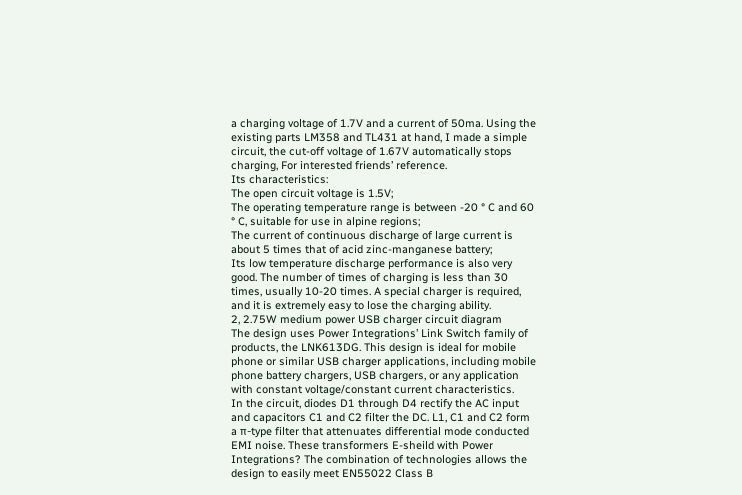a charging voltage of 1.7V and a current of 50ma. Using the existing parts LM358 and TL431 at hand, I made a simple circuit, the cut-off voltage of 1.67V automatically stops charging, For interested friends’ reference.
Its characteristics:
The open circuit voltage is 1.5V;
The operating temperature range is between -20 ° C and 60 ° C, suitable for use in alpine regions;
The current of continuous discharge of large current is about 5 times that of acid zinc-manganese battery;
Its low temperature discharge performance is also very good. The number of times of charging is less than 30 times, usually 10-20 times. A special charger is required, and it is extremely easy to lose the charging ability.
2, 2.75W medium power USB charger circuit diagram
The design uses Power Integrations’ Link Switch family of products, the LNK613DG. This design is ideal for mobile phone or similar USB charger applications, including mobile phone battery chargers, USB chargers, or any application with constant voltage/constant current characteristics.
In the circuit, diodes D1 through D4 rectify the AC input and capacitors C1 and C2 filter the DC. L1, C1 and C2 form a π-type filter that attenuates differential mode conducted EMI noise. These transformers E-sheild with Power Integrations? The combination of technologies allows the design to easily meet EN55022 Class B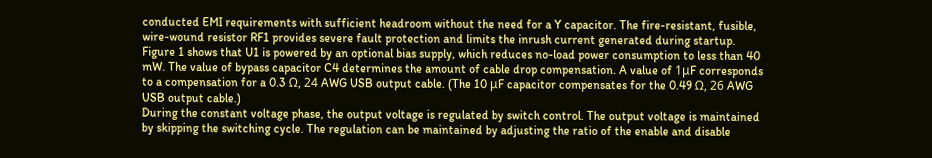conducted EMI requirements with sufficient headroom without the need for a Y capacitor. The fire-resistant, fusible, wire-wound resistor RF1 provides severe fault protection and limits the inrush current generated during startup.
Figure 1 shows that U1 is powered by an optional bias supply, which reduces no-load power consumption to less than 40 mW. The value of bypass capacitor C4 determines the amount of cable drop compensation. A value of 1μF corresponds to a compensation for a 0.3 Ω, 24 AWG USB output cable. (The 10 μF capacitor compensates for the 0.49 Ω, 26 AWG USB output cable.)
During the constant voltage phase, the output voltage is regulated by switch control. The output voltage is maintained by skipping the switching cycle. The regulation can be maintained by adjusting the ratio of the enable and disable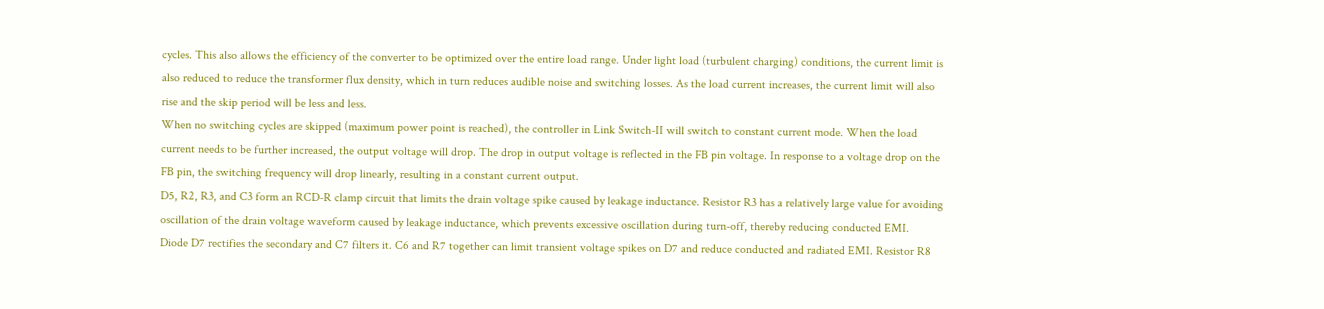cycles. This also allows the efficiency of the converter to be optimized over the entire load range. Under light load (turbulent charging) conditions, the current limit is also reduced to reduce the transformer flux density, which in turn reduces audible noise and switching losses. As the load current increases, the current limit will also rise and the skip period will be less and less.
When no switching cycles are skipped (maximum power point is reached), the controller in Link Switch-II will switch to constant current mode. When the load current needs to be further increased, the output voltage will drop. The drop in output voltage is reflected in the FB pin voltage. In response to a voltage drop on the FB pin, the switching frequency will drop linearly, resulting in a constant current output.
D5, R2, R3, and C3 form an RCD-R clamp circuit that limits the drain voltage spike caused by leakage inductance. Resistor R3 has a relatively large value for avoiding oscillation of the drain voltage waveform caused by leakage inductance, which prevents excessive oscillation during turn-off, thereby reducing conducted EMI.
Diode D7 rectifies the secondary and C7 filters it. C6 and R7 together can limit transient voltage spikes on D7 and reduce conducted and radiated EMI. Resistor R8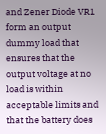and Zener Diode VR1 form an output dummy load that ensures that the output voltage at no load is within acceptable limits and that the battery does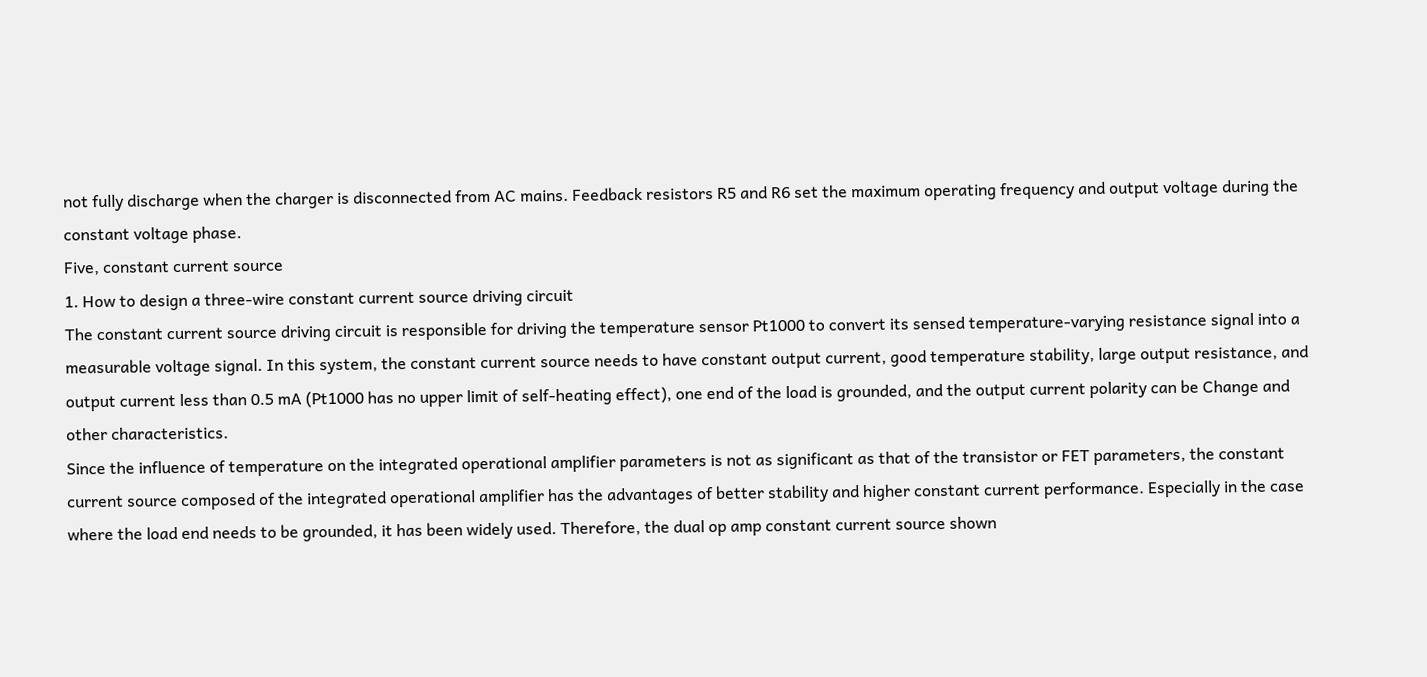not fully discharge when the charger is disconnected from AC mains. Feedback resistors R5 and R6 set the maximum operating frequency and output voltage during the constant voltage phase.
Five, constant current source
1. How to design a three-wire constant current source driving circuit
The constant current source driving circuit is responsible for driving the temperature sensor Pt1000 to convert its sensed temperature-varying resistance signal into a measurable voltage signal. In this system, the constant current source needs to have constant output current, good temperature stability, large output resistance, and output current less than 0.5 mA (Pt1000 has no upper limit of self-heating effect), one end of the load is grounded, and the output current polarity can be Change and other characteristics.
Since the influence of temperature on the integrated operational amplifier parameters is not as significant as that of the transistor or FET parameters, the constant current source composed of the integrated operational amplifier has the advantages of better stability and higher constant current performance. Especially in the case where the load end needs to be grounded, it has been widely used. Therefore, the dual op amp constant current source shown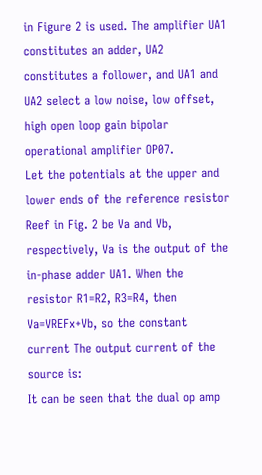in Figure 2 is used. The amplifier UA1 constitutes an adder, UA2 constitutes a follower, and UA1 and UA2 select a low noise, low offset, high open loop gain bipolar operational amplifier OP07.
Let the potentials at the upper and lower ends of the reference resistor Reef in Fig. 2 be Va and Vb, respectively, Va is the output of the in-phase adder UA1. When the resistor R1=R2, R3=R4, then Va=VREFx+Vb, so the constant current The output current of the source is:
It can be seen that the dual op amp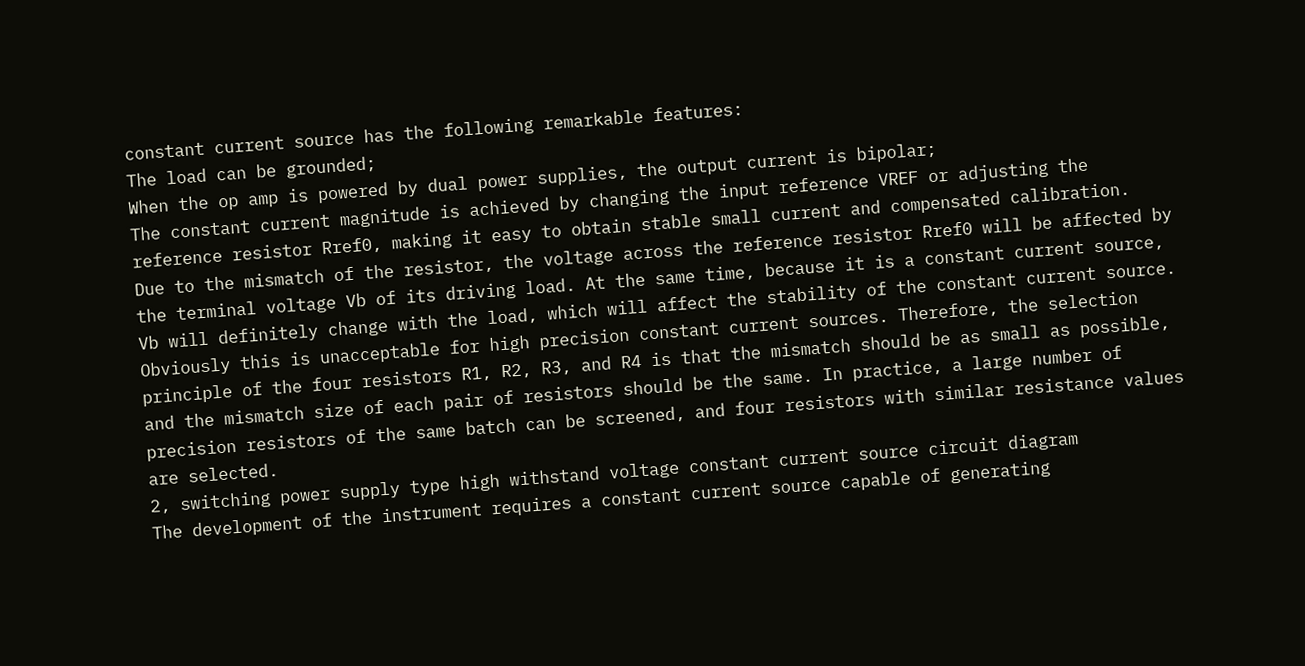constant current source has the following remarkable features:
The load can be grounded;
When the op amp is powered by dual power supplies, the output current is bipolar;
The constant current magnitude is achieved by changing the input reference VREF or adjusting the reference resistor Rref0, making it easy to obtain stable small current and compensated calibration.
Due to the mismatch of the resistor, the voltage across the reference resistor Rref0 will be affected by the terminal voltage Vb of its driving load. At the same time, because it is a constant current source, Vb will definitely change with the load, which will affect the stability of the constant current source. Obviously this is unacceptable for high precision constant current sources. Therefore, the selection principle of the four resistors R1, R2, R3, and R4 is that the mismatch should be as small as possible, and the mismatch size of each pair of resistors should be the same. In practice, a large number of precision resistors of the same batch can be screened, and four resistors with similar resistance values are selected.
2, switching power supply type high withstand voltage constant current source circuit diagram
The development of the instrument requires a constant current source capable of generating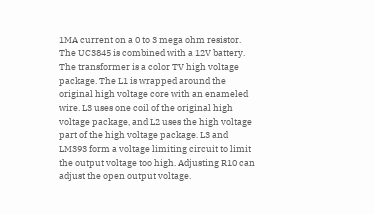1MA current on a 0 to 3 mega ohm resistor. The UC3845 is combined with a 12V battery. The transformer is a color TV high voltage package. The L1 is wrapped around the original high voltage core with an enameled wire. L3 uses one coil of the original high voltage package, and L2 uses the high voltage part of the high voltage package. L3 and LM393 form a voltage limiting circuit to limit the output voltage too high. Adjusting R10 can adjust the open output voltage.